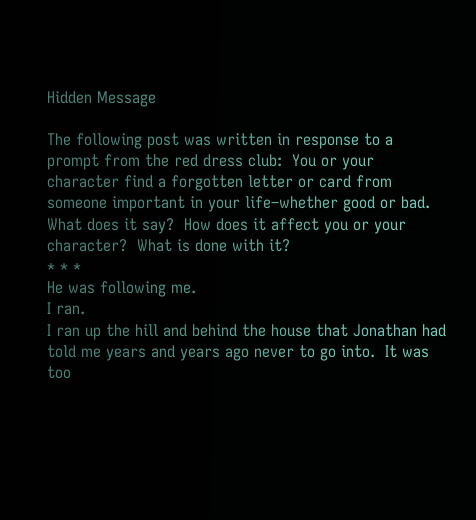Hidden Message

The following post was written in response to a prompt from the red dress club:  You or your character find a forgotten letter or card from someone important in your life–whether good or bad.  What does it say?  How does it affect you or your character?  What is done with it?
* * *
He was following me.
I ran.
I ran up the hill and behind the house that Jonathan had told me years and years ago never to go into.  It was too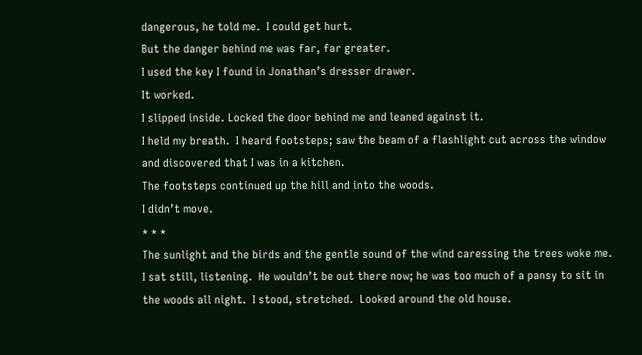dangerous, he told me.  I could get hurt.
But the danger behind me was far, far greater.
I used the key I found in Jonathan’s dresser drawer.
It worked.
I slipped inside. Locked the door behind me and leaned against it.
I held my breath.  I heard footsteps; saw the beam of a flashlight cut across the window and discovered that I was in a kitchen.
The footsteps continued up the hill and into the woods.
I didn’t move.
* * *
The sunlight and the birds and the gentle sound of the wind caressing the trees woke me.  I sat still, listening.  He wouldn’t be out there now; he was too much of a pansy to sit in the woods all night.  I stood, stretched.  Looked around the old house.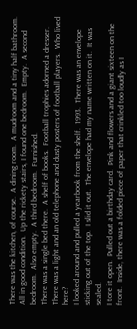There was the kitchen, of course.  A dining room.  A mudroom and a tiny half bathroom.  All in good condition.  Up the rickety stairs, I found one bedroom.  Empty.  A second bedroom.  Also empty.  A third bedroom.  Furnished.
There was a single bed there.  A shelf of books.  Football trophies adorned a dresser.  There was a light and an old telephone and dusty posters of football players.  Who lived here?
I looked around and pulled a yearbook from the shelf.  1993.  There was an envelope sticking out of the top.  I slid it out.  The envelope had my name written on it.  It was sealed.
I tore it open.  Pulled out a birthday card.  Pink and flowers and a giant sixteen on the front.  Inside, there was a folded piece of paper that crinkled too loudly as I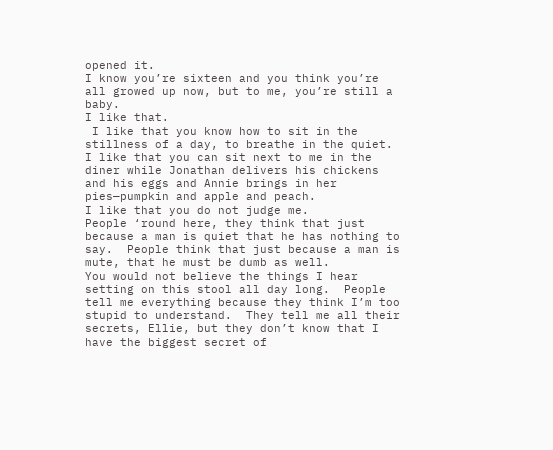opened it.
I know you’re sixteen and you think you’re all growed up now, but to me, you’re still a baby.
I like that.
 I like that you know how to sit in the stillness of a day, to breathe in the quiet.  I like that you can sit next to me in the diner while Jonathan delivers his chickens and his eggs and Annie brings in her pies—pumpkin and apple and peach.
I like that you do not judge me.
People ‘round here, they think that just because a man is quiet that he has nothing to say.  People think that just because a man is mute, that he must be dumb as well.
You would not believe the things I hear setting on this stool all day long.  People tell me everything because they think I’m too stupid to understand.  They tell me all their secrets, Ellie, but they don’t know that I have the biggest secret of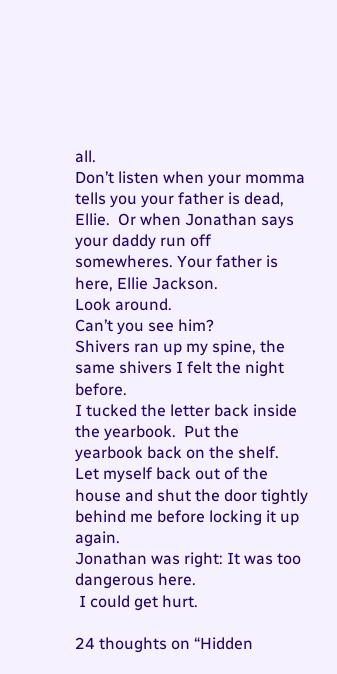all.
Don’t listen when your momma tells you your father is dead, Ellie.  Or when Jonathan says your daddy run off somewheres. Your father is here, Ellie Jackson.
Look around.
Can’t you see him?
Shivers ran up my spine, the same shivers I felt the night before.
I tucked the letter back inside the yearbook.  Put the yearbook back on the shelf.  Let myself back out of the house and shut the door tightly behind me before locking it up again.
Jonathan was right: It was too dangerous here.
 I could get hurt.

24 thoughts on “Hidden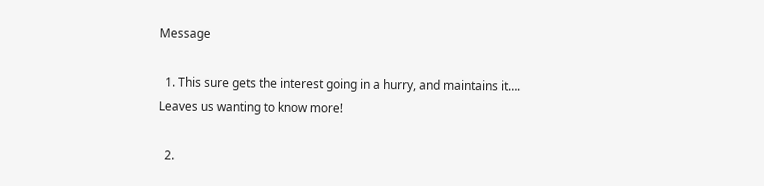Message

  1. This sure gets the interest going in a hurry, and maintains it…. Leaves us wanting to know more!

  2.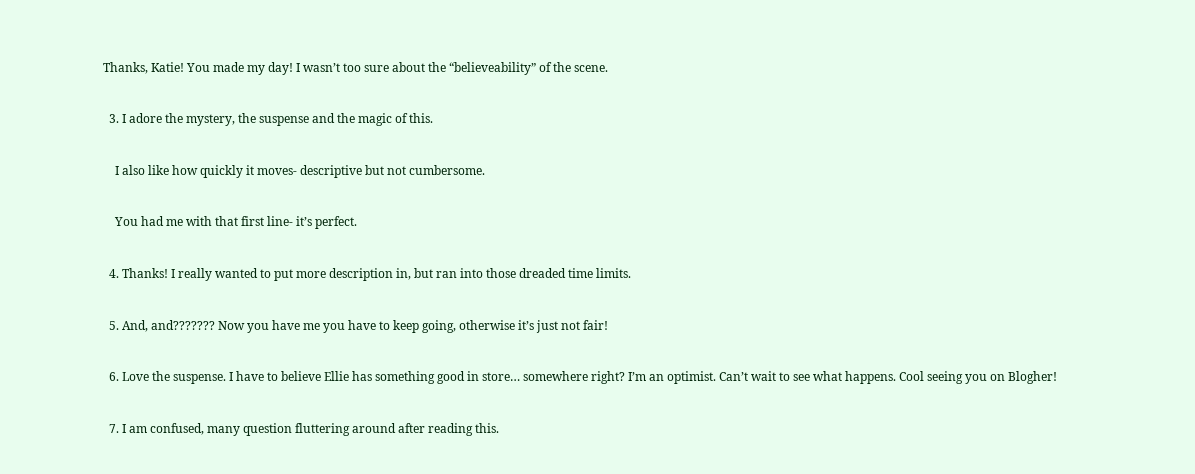Thanks, Katie! You made my day! I wasn’t too sure about the “believeability” of the scene.

  3. I adore the mystery, the suspense and the magic of this.

    I also like how quickly it moves- descriptive but not cumbersome.

    You had me with that first line- it’s perfect.

  4. Thanks! I really wanted to put more description in, but ran into those dreaded time limits.

  5. And, and??????? Now you have me you have to keep going, otherwise it’s just not fair!

  6. Love the suspense. I have to believe Ellie has something good in store… somewhere right? I’m an optimist. Can’t wait to see what happens. Cool seeing you on Blogher!

  7. I am confused, many question fluttering around after reading this.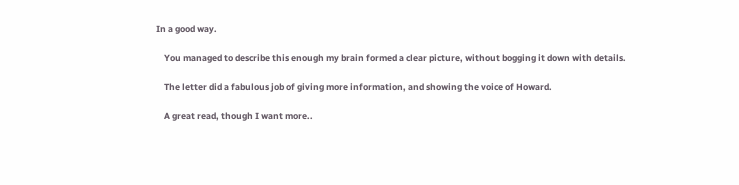In a good way.

    You managed to describe this enough my brain formed a clear picture, without bogging it down with details.

    The letter did a fabulous job of giving more information, and showing the voice of Howard.

    A great read, though I want more..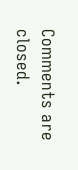Comments are closed.